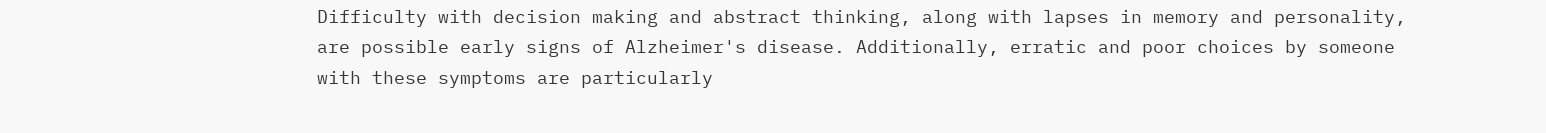Difficulty with decision making and abstract thinking, along with lapses in memory and personality, are possible early signs of Alzheimer's disease. Additionally, erratic and poor choices by someone with these symptoms are particularly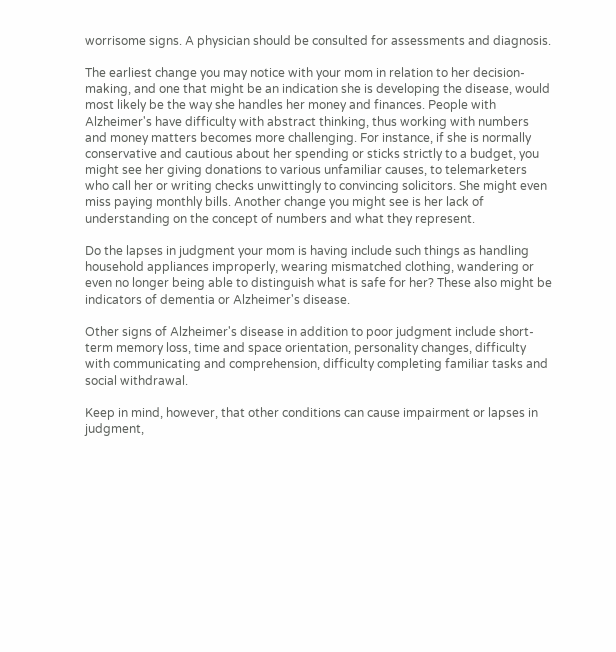worrisome signs. A physician should be consulted for assessments and diagnosis.

The earliest change you may notice with your mom in relation to her decision-making, and one that might be an indication she is developing the disease, would most likely be the way she handles her money and finances. People with Alzheimer's have difficulty with abstract thinking, thus working with numbers and money matters becomes more challenging. For instance, if she is normally conservative and cautious about her spending or sticks strictly to a budget, you might see her giving donations to various unfamiliar causes, to telemarketers who call her or writing checks unwittingly to convincing solicitors. She might even miss paying monthly bills. Another change you might see is her lack of understanding on the concept of numbers and what they represent.

Do the lapses in judgment your mom is having include such things as handling household appliances improperly, wearing mismatched clothing, wandering or even no longer being able to distinguish what is safe for her? These also might be indicators of dementia or Alzheimer's disease.

Other signs of Alzheimer's disease in addition to poor judgment include short-term memory loss, time and space orientation, personality changes, difficulty with communicating and comprehension, difficulty completing familiar tasks and social withdrawal.

Keep in mind, however, that other conditions can cause impairment or lapses in judgment,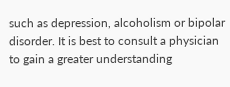such as depression, alcoholism or bipolar disorder. It is best to consult a physician to gain a greater understanding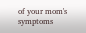of your mom's symptoms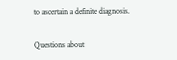to ascertain a definite diagnosis.

Questions about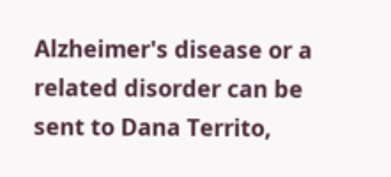Alzheimer's disease or a related disorder can be sent to Dana Territo,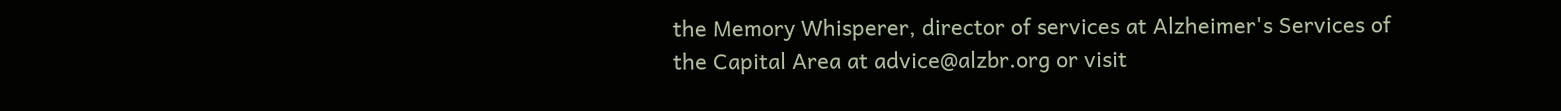the Memory Whisperer, director of services at Alzheimer's Services of the Capital Area at advice@alzbr.org or visit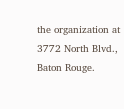the organization at 3772 North Blvd., Baton Rouge.